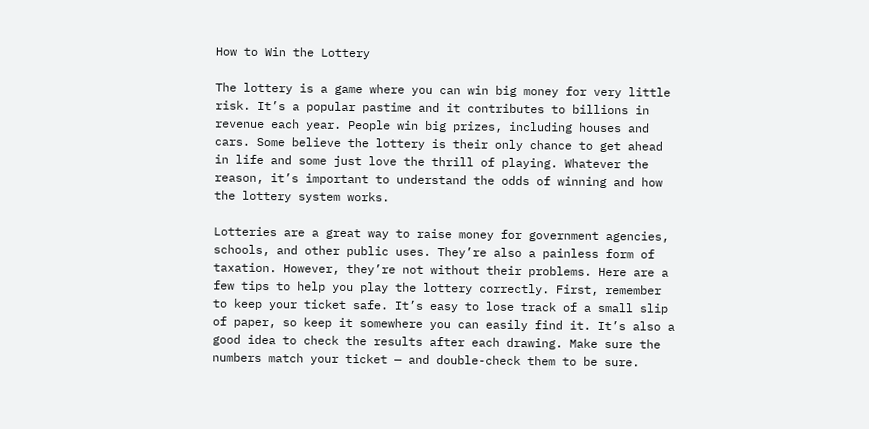How to Win the Lottery

The lottery is a game where you can win big money for very little risk. It’s a popular pastime and it contributes to billions in revenue each year. People win big prizes, including houses and cars. Some believe the lottery is their only chance to get ahead in life and some just love the thrill of playing. Whatever the reason, it’s important to understand the odds of winning and how the lottery system works.

Lotteries are a great way to raise money for government agencies, schools, and other public uses. They’re also a painless form of taxation. However, they’re not without their problems. Here are a few tips to help you play the lottery correctly. First, remember to keep your ticket safe. It’s easy to lose track of a small slip of paper, so keep it somewhere you can easily find it. It’s also a good idea to check the results after each drawing. Make sure the numbers match your ticket — and double-check them to be sure.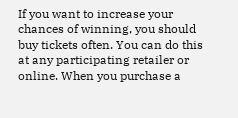If you want to increase your chances of winning, you should buy tickets often. You can do this at any participating retailer or online. When you purchase a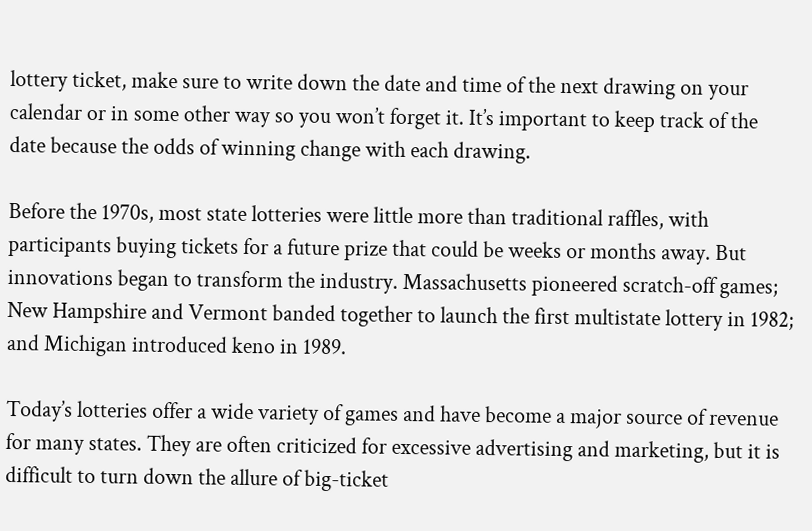lottery ticket, make sure to write down the date and time of the next drawing on your calendar or in some other way so you won’t forget it. It’s important to keep track of the date because the odds of winning change with each drawing.

Before the 1970s, most state lotteries were little more than traditional raffles, with participants buying tickets for a future prize that could be weeks or months away. But innovations began to transform the industry. Massachusetts pioneered scratch-off games; New Hampshire and Vermont banded together to launch the first multistate lottery in 1982; and Michigan introduced keno in 1989.

Today’s lotteries offer a wide variety of games and have become a major source of revenue for many states. They are often criticized for excessive advertising and marketing, but it is difficult to turn down the allure of big-ticket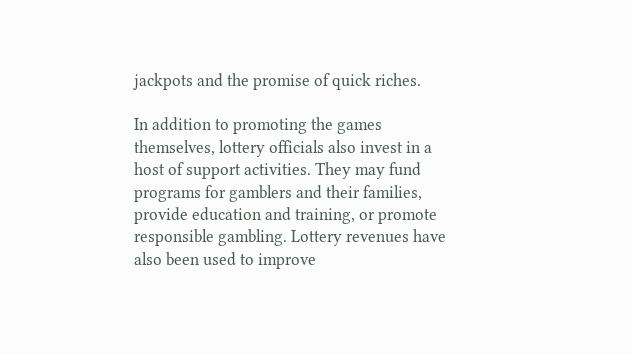jackpots and the promise of quick riches.

In addition to promoting the games themselves, lottery officials also invest in a host of support activities. They may fund programs for gamblers and their families, provide education and training, or promote responsible gambling. Lottery revenues have also been used to improve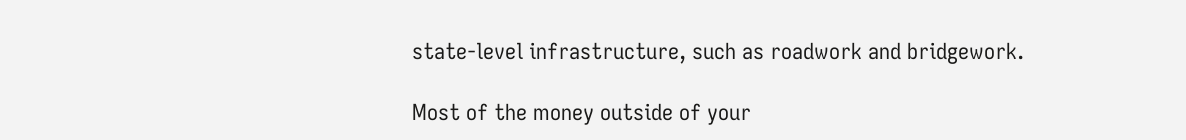state-level infrastructure, such as roadwork and bridgework.

Most of the money outside of your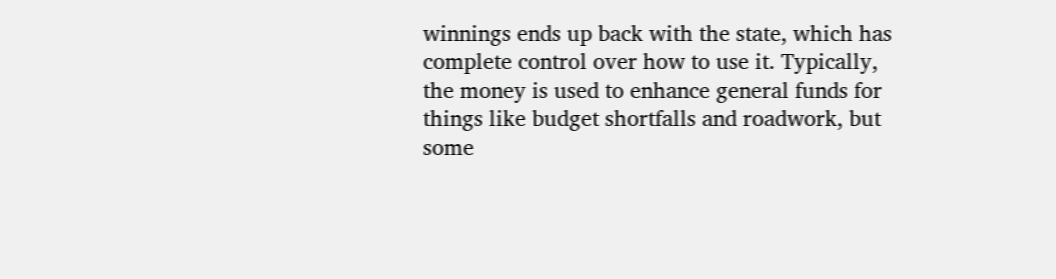winnings ends up back with the state, which has complete control over how to use it. Typically, the money is used to enhance general funds for things like budget shortfalls and roadwork, but some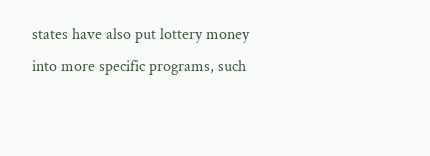states have also put lottery money into more specific programs, such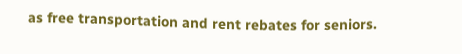as free transportation and rent rebates for seniors.